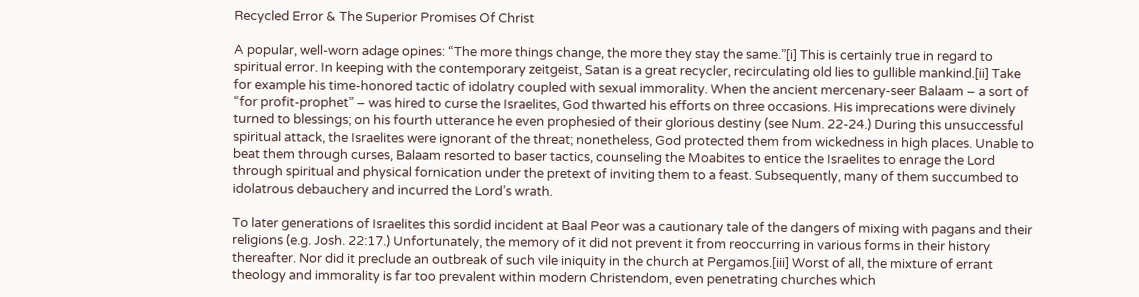Recycled Error & The Superior Promises Of Christ

A popular, well-worn adage opines: “The more things change, the more they stay the same.”[i] This is certainly true in regard to spiritual error. In keeping with the contemporary zeitgeist, Satan is a great recycler, recirculating old lies to gullible mankind.[ii] Take for example his time-honored tactic of idolatry coupled with sexual immorality. When the ancient mercenary-seer Balaam – a sort of “for profit-prophet” – was hired to curse the Israelites, God thwarted his efforts on three occasions. His imprecations were divinely turned to blessings; on his fourth utterance he even prophesied of their glorious destiny (see Num. 22-24.) During this unsuccessful spiritual attack, the Israelites were ignorant of the threat; nonetheless, God protected them from wickedness in high places. Unable to beat them through curses, Balaam resorted to baser tactics, counseling the Moabites to entice the Israelites to enrage the Lord through spiritual and physical fornication under the pretext of inviting them to a feast. Subsequently, many of them succumbed to idolatrous debauchery and incurred the Lord’s wrath.

To later generations of Israelites this sordid incident at Baal Peor was a cautionary tale of the dangers of mixing with pagans and their religions (e.g. Josh. 22:17.) Unfortunately, the memory of it did not prevent it from reoccurring in various forms in their history thereafter. Nor did it preclude an outbreak of such vile iniquity in the church at Pergamos.[iii] Worst of all, the mixture of errant theology and immorality is far too prevalent within modern Christendom, even penetrating churches which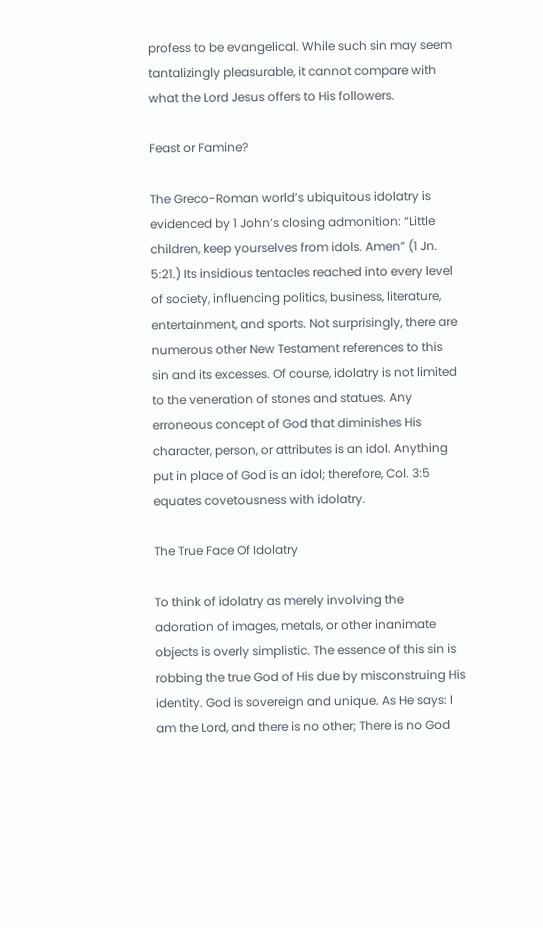profess to be evangelical. While such sin may seem tantalizingly pleasurable, it cannot compare with what the Lord Jesus offers to His followers.

Feast or Famine?

The Greco-Roman world’s ubiquitous idolatry is evidenced by 1 John’s closing admonition: “Little children, keep yourselves from idols. Amen” (1 Jn. 5:21.) Its insidious tentacles reached into every level of society, influencing politics, business, literature, entertainment, and sports. Not surprisingly, there are numerous other New Testament references to this sin and its excesses. Of course, idolatry is not limited to the veneration of stones and statues. Any erroneous concept of God that diminishes His character, person, or attributes is an idol. Anything put in place of God is an idol; therefore, Col. 3:5 equates covetousness with idolatry.

The True Face Of Idolatry

To think of idolatry as merely involving the adoration of images, metals, or other inanimate objects is overly simplistic. The essence of this sin is robbing the true God of His due by misconstruing His identity. God is sovereign and unique. As He says: I am the Lord, and there is no other; There is no God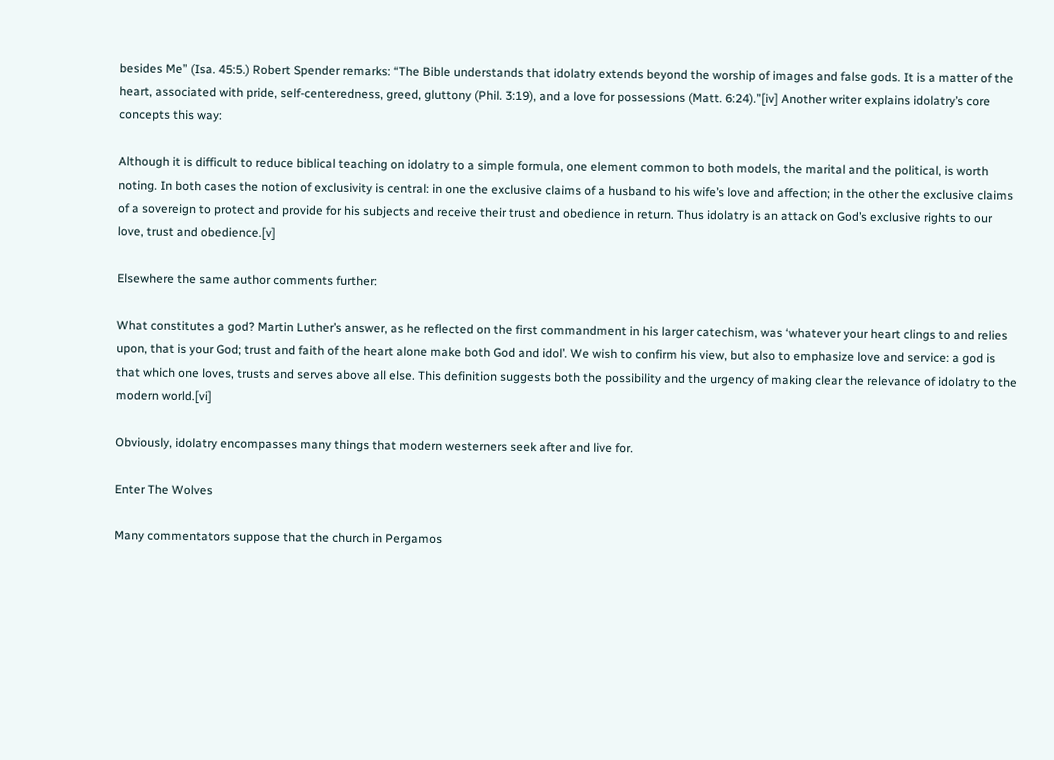besides Me” (Isa. 45:5.) Robert Spender remarks: “The Bible understands that idolatry extends beyond the worship of images and false gods. It is a matter of the heart, associated with pride, self-centeredness, greed, gluttony (Phil. 3:19), and a love for possessions (Matt. 6:24).”[iv] Another writer explains idolatry’s core concepts this way:

Although it is difficult to reduce biblical teaching on idolatry to a simple formula, one element common to both models, the marital and the political, is worth noting. In both cases the notion of exclusivity is central: in one the exclusive claims of a husband to his wife’s love and affection; in the other the exclusive claims of a sovereign to protect and provide for his subjects and receive their trust and obedience in return. Thus idolatry is an attack on God’s exclusive rights to our love, trust and obedience.[v]

Elsewhere the same author comments further:

What constitutes a god? Martin Luther’s answer, as he reflected on the first commandment in his larger catechism, was ‘whatever your heart clings to and relies upon, that is your God; trust and faith of the heart alone make both God and idol’. We wish to confirm his view, but also to emphasize love and service: a god is that which one loves, trusts and serves above all else. This definition suggests both the possibility and the urgency of making clear the relevance of idolatry to the modern world.[vi]

Obviously, idolatry encompasses many things that modern westerners seek after and live for.

Enter The Wolves

Many commentators suppose that the church in Pergamos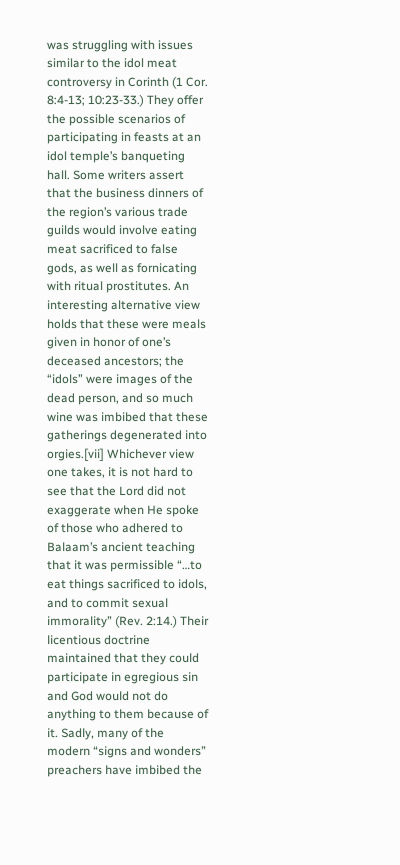was struggling with issues similar to the idol meat controversy in Corinth (1 Cor. 8:4-13; 10:23-33.) They offer the possible scenarios of participating in feasts at an idol temple’s banqueting hall. Some writers assert that the business dinners of the region’s various trade guilds would involve eating meat sacrificed to false gods, as well as fornicating with ritual prostitutes. An interesting alternative view holds that these were meals given in honor of one’s deceased ancestors; the “idols” were images of the dead person, and so much wine was imbibed that these gatherings degenerated into orgies.[vii] Whichever view one takes, it is not hard to see that the Lord did not exaggerate when He spoke of those who adhered to Balaam’s ancient teaching that it was permissible “…to eat things sacrificed to idols, and to commit sexual immorality” (Rev. 2:14.) Their licentious doctrine maintained that they could participate in egregious sin and God would not do anything to them because of it. Sadly, many of the modern “signs and wonders” preachers have imbibed the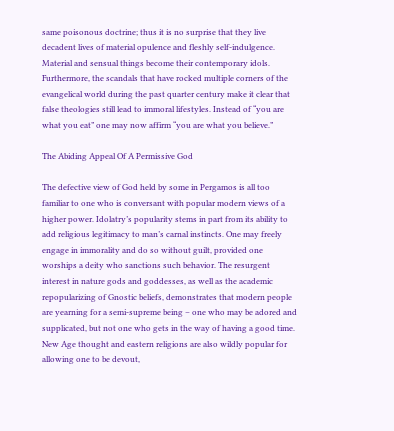same poisonous doctrine; thus it is no surprise that they live decadent lives of material opulence and fleshly self-indulgence. Material and sensual things become their contemporary idols. Furthermore, the scandals that have rocked multiple corners of the evangelical world during the past quarter century make it clear that false theologies still lead to immoral lifestyles. Instead of “you are what you eat” one may now affirm “you are what you believe.”

The Abiding Appeal Of A Permissive God

The defective view of God held by some in Pergamos is all too familiar to one who is conversant with popular modern views of a higher power. Idolatry’s popularity stems in part from its ability to add religious legitimacy to man’s carnal instincts. One may freely engage in immorality and do so without guilt, provided one worships a deity who sanctions such behavior. The resurgent interest in nature gods and goddesses, as well as the academic repopularizing of Gnostic beliefs, demonstrates that modern people are yearning for a semi-supreme being – one who may be adored and supplicated, but not one who gets in the way of having a good time. New Age thought and eastern religions are also wildly popular for allowing one to be devout,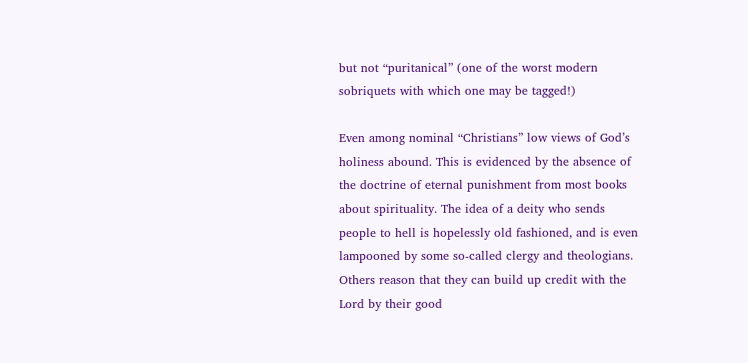but not “puritanical” (one of the worst modern sobriquets with which one may be tagged!)

Even among nominal “Christians” low views of God’s holiness abound. This is evidenced by the absence of the doctrine of eternal punishment from most books about spirituality. The idea of a deity who sends people to hell is hopelessly old fashioned, and is even lampooned by some so-called clergy and theologians. Others reason that they can build up credit with the Lord by their good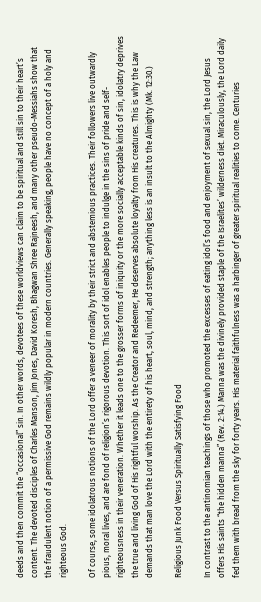deeds and then commit the “occasional” sin. In other words, devotees of these worldviews can claim to be spiritual and still sin to their heart’s content. The devoted disciples of Charles Manson, Jim Jones, David Koresh, Bhagwan Shree Rajneesh, and many other pseudo-Messiahs show that the fraudulent notion of a permissive God remains wildly popular in modern countries. Generally speaking, people have no concept of a holy and righteous God.

Of course, some idolatrous notions of the Lord offer a veneer of morality by their strict and abstemious practices. Their followers live outwardly pious, moral lives, and are fond of religion’s rigorous devotion. This sort of idol enables people to indulge in the sins of pride and self-righteousness in their veneration. Whether it leads one to the grosser forms of iniquity or the more socially acceptable kinds of sin, idolatry deprives the true and living God of His rightful worship. As the Creator and Redeemer, He deserves absolute loyalty from His creatures. This is why the Law demands that man love the Lord with the entirety of his heart, soul, mind, and strength; anything less is an insult to the Almighty (Mk. 12:30.)

Religious Junk Food Versus Spiritually Satisfying Food

In contrast to the antinomian teachings of those who promoted the excesses of eating idol’s food and enjoyment of sexual sin, the Lord Jesus offers His saints “the hidden manna” (Rev. 2:14.) Manna was the divinely provided staple of the Israelites’ wilderness diet. Miraculously, the Lord daily fed them with bread from the sky for forty years. His material faithfulness was a harbinger of greater spiritual realities to come. Centuries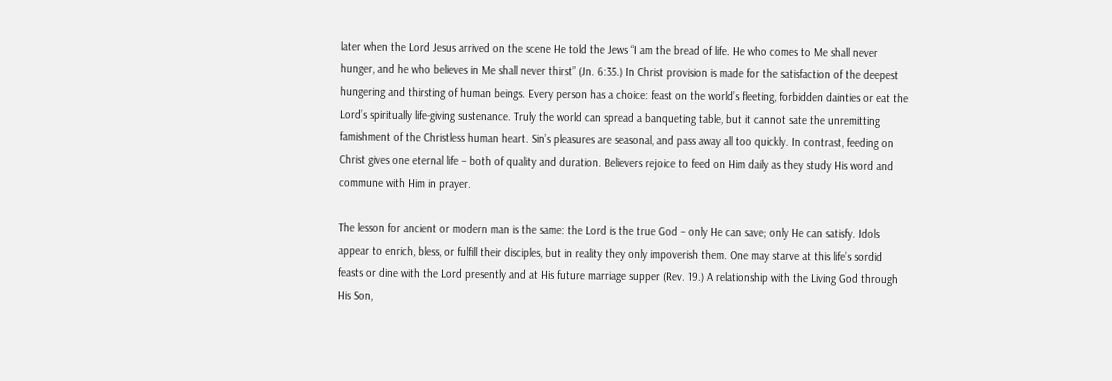later when the Lord Jesus arrived on the scene He told the Jews “I am the bread of life. He who comes to Me shall never hunger, and he who believes in Me shall never thirst” (Jn. 6:35.) In Christ provision is made for the satisfaction of the deepest hungering and thirsting of human beings. Every person has a choice: feast on the world’s fleeting, forbidden dainties or eat the Lord’s spiritually life-giving sustenance. Truly the world can spread a banqueting table, but it cannot sate the unremitting famishment of the Christless human heart. Sin’s pleasures are seasonal, and pass away all too quickly. In contrast, feeding on Christ gives one eternal life – both of quality and duration. Believers rejoice to feed on Him daily as they study His word and commune with Him in prayer.

The lesson for ancient or modern man is the same: the Lord is the true God – only He can save; only He can satisfy. Idols appear to enrich, bless, or fulfill their disciples, but in reality they only impoverish them. One may starve at this life’s sordid feasts or dine with the Lord presently and at His future marriage supper (Rev. 19.) A relationship with the Living God through His Son,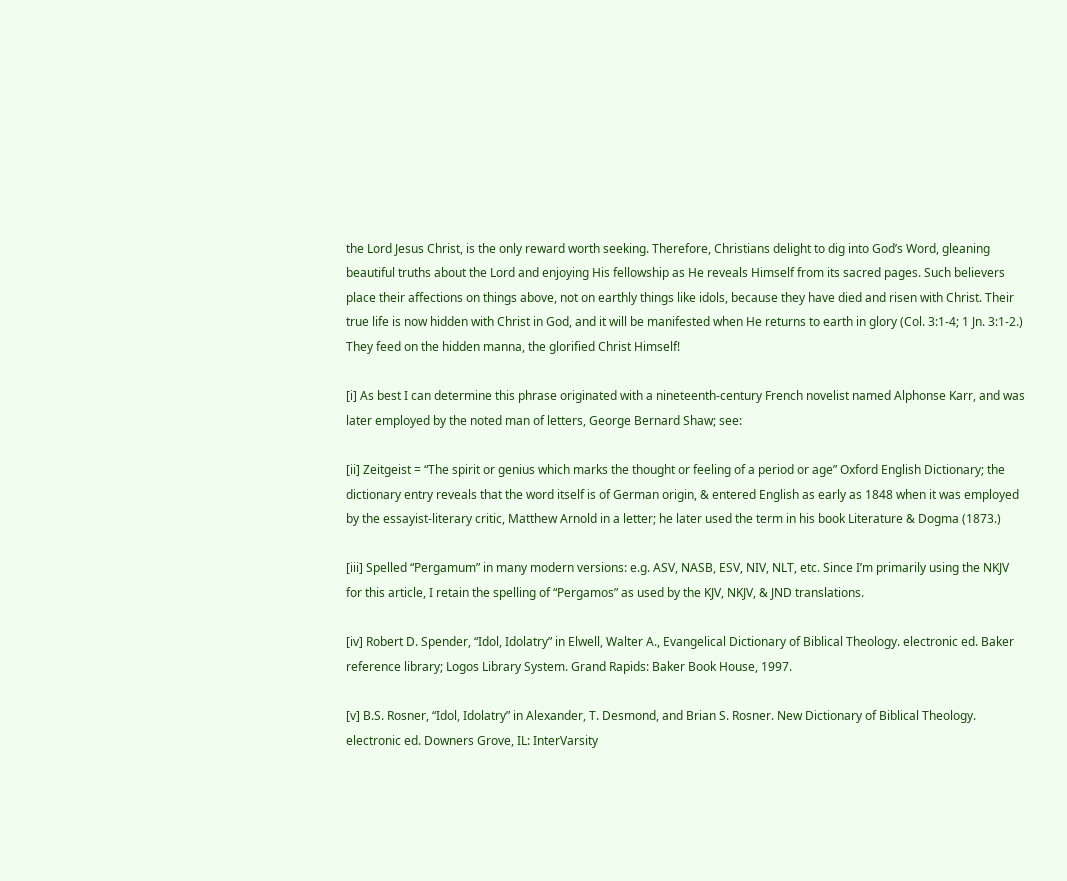the Lord Jesus Christ, is the only reward worth seeking. Therefore, Christians delight to dig into God’s Word, gleaning beautiful truths about the Lord and enjoying His fellowship as He reveals Himself from its sacred pages. Such believers place their affections on things above, not on earthly things like idols, because they have died and risen with Christ. Their true life is now hidden with Christ in God, and it will be manifested when He returns to earth in glory (Col. 3:1-4; 1 Jn. 3:1-2.) They feed on the hidden manna, the glorified Christ Himself!

[i] As best I can determine this phrase originated with a nineteenth-century French novelist named Alphonse Karr, and was later employed by the noted man of letters, George Bernard Shaw; see:

[ii] Zeitgeist = “The spirit or genius which marks the thought or feeling of a period or age” Oxford English Dictionary; the dictionary entry reveals that the word itself is of German origin, & entered English as early as 1848 when it was employed by the essayist-literary critic, Matthew Arnold in a letter; he later used the term in his book Literature & Dogma (1873.)

[iii] Spelled “Pergamum” in many modern versions: e.g. ASV, NASB, ESV, NIV, NLT, etc. Since I’m primarily using the NKJV for this article, I retain the spelling of “Pergamos” as used by the KJV, NKJV, & JND translations.

[iv] Robert D. Spender, “Idol, Idolatry” in Elwell, Walter A., Evangelical Dictionary of Biblical Theology. electronic ed. Baker reference library; Logos Library System. Grand Rapids: Baker Book House, 1997.

[v] B.S. Rosner, “Idol, Idolatry” in Alexander, T. Desmond, and Brian S. Rosner. New Dictionary of Biblical Theology. electronic ed. Downers Grove, IL: InterVarsity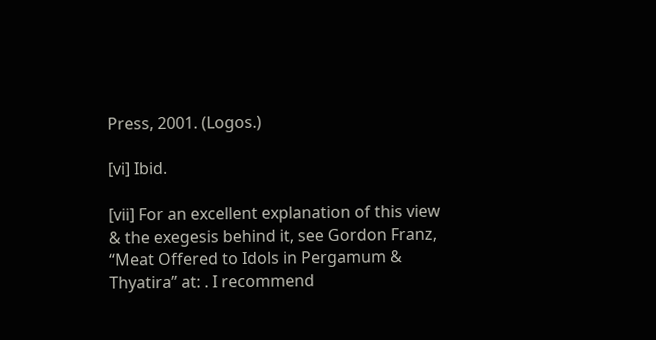Press, 2001. (Logos.)

[vi] Ibid.

[vii] For an excellent explanation of this view & the exegesis behind it, see Gordon Franz, “Meat Offered to Idols in Pergamum & Thyatira” at: . I recommend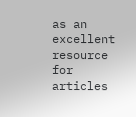as an excellent resource for articles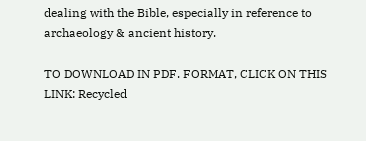dealing with the Bible, especially in reference to archaeology & ancient history.

TO DOWNLOAD IN PDF. FORMAT, CLICK ON THIS LINK: Recycled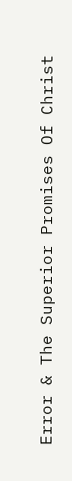Error & The Superior Promises Of Christ